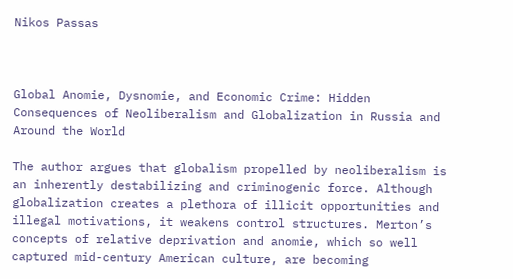Nikos Passas



Global Anomie, Dysnomie, and Economic Crime: Hidden Consequences of Neoliberalism and Globalization in Russia and Around the World

The author argues that globalism propelled by neoliberalism is an inherently destabilizing and criminogenic force. Although globalization creates a plethora of illicit opportunities and illegal motivations, it weakens control structures. Merton’s concepts of relative deprivation and anomie, which so well captured mid-century American culture, are becoming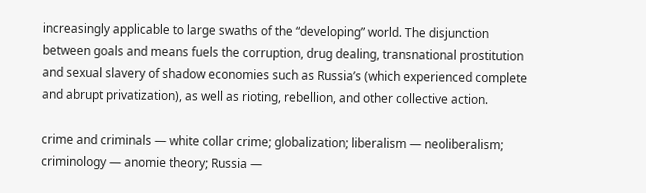increasingly applicable to large swaths of the “developing” world. The disjunction between goals and means fuels the corruption, drug dealing, transnational prostitution and sexual slavery of shadow economies such as Russia’s (which experienced complete and abrupt privatization), as well as rioting, rebellion, and other collective action.

crime and criminals — white collar crime; globalization; liberalism — neoliberalism; criminology — anomie theory; Russia —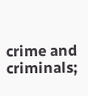crime and criminals;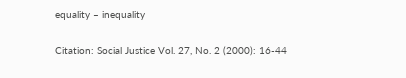equality – inequality

Citation: Social Justice Vol. 27, No. 2 (2000): 16-44